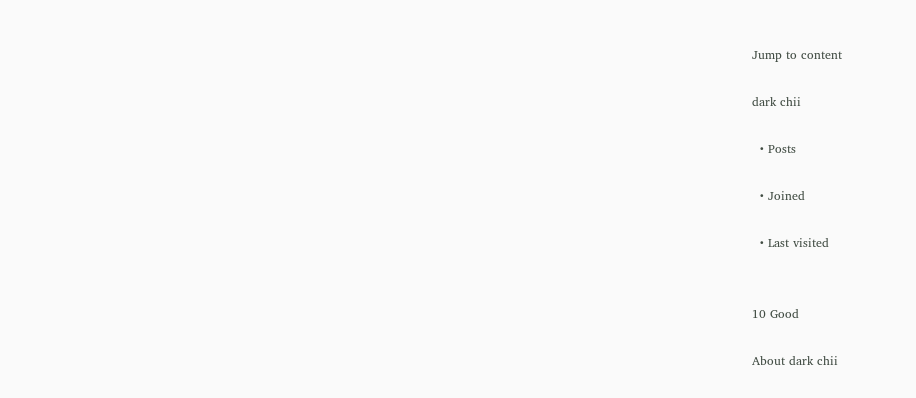Jump to content

dark chii

  • Posts

  • Joined

  • Last visited


10 Good

About dark chii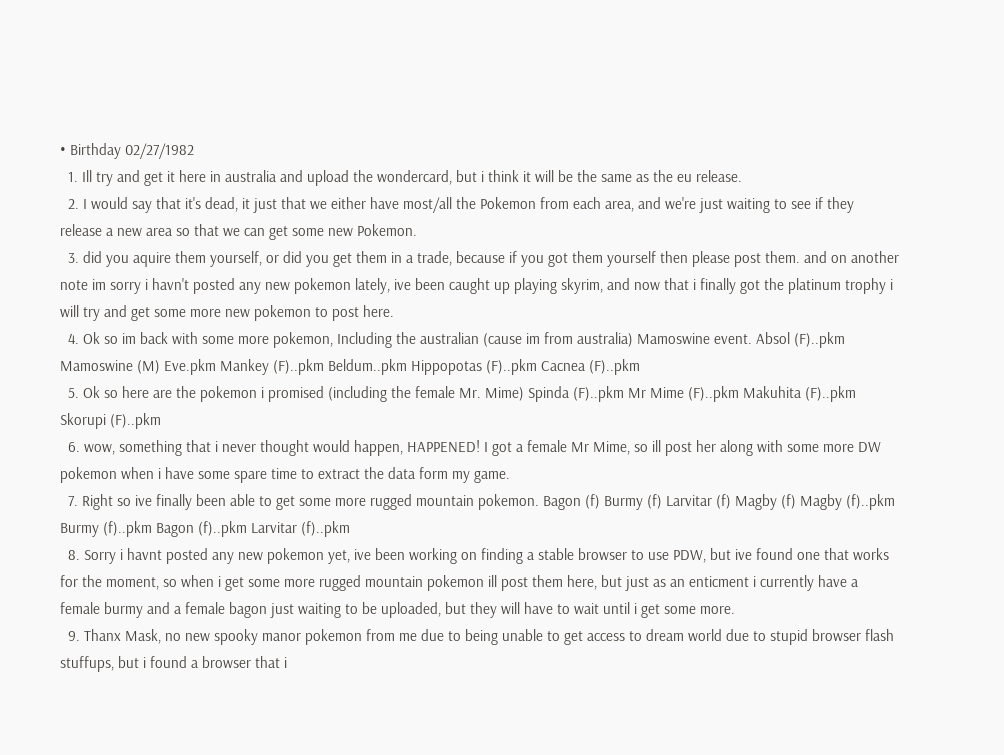• Birthday 02/27/1982
  1. Ill try and get it here in australia and upload the wondercard, but i think it will be the same as the eu release.
  2. I would say that it's dead, it just that we either have most/all the Pokemon from each area, and we're just waiting to see if they release a new area so that we can get some new Pokemon.
  3. did you aquire them yourself, or did you get them in a trade, because if you got them yourself then please post them. and on another note im sorry i havn't posted any new pokemon lately, ive been caught up playing skyrim, and now that i finally got the platinum trophy i will try and get some more new pokemon to post here.
  4. Ok so im back with some more pokemon, Including the australian (cause im from australia) Mamoswine event. Absol (F)..pkm Mamoswine (M) Eve.pkm Mankey (F)..pkm Beldum..pkm Hippopotas (F)..pkm Cacnea (F)..pkm
  5. Ok so here are the pokemon i promised (including the female Mr. Mime) Spinda (F)..pkm Mr Mime (F)..pkm Makuhita (F)..pkm Skorupi (F)..pkm
  6. wow, something that i never thought would happen, HAPPENED! I got a female Mr Mime, so ill post her along with some more DW pokemon when i have some spare time to extract the data form my game.
  7. Right so ive finally been able to get some more rugged mountain pokemon. Bagon (f) Burmy (f) Larvitar (f) Magby (f) Magby (f)..pkm Burmy (f)..pkm Bagon (f)..pkm Larvitar (f)..pkm
  8. Sorry i havnt posted any new pokemon yet, ive been working on finding a stable browser to use PDW, but ive found one that works for the moment, so when i get some more rugged mountain pokemon ill post them here, but just as an enticment i currently have a female burmy and a female bagon just waiting to be uploaded, but they will have to wait until i get some more.
  9. Thanx Mask, no new spooky manor pokemon from me due to being unable to get access to dream world due to stupid browser flash stuffups, but i found a browser that i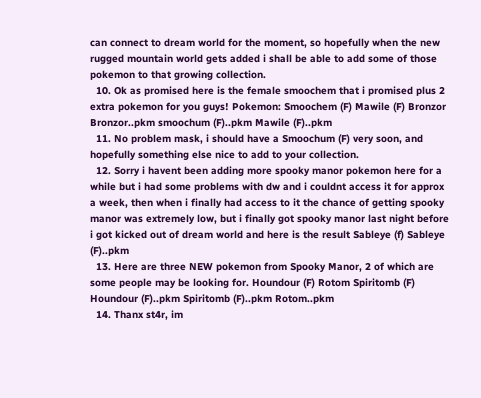can connect to dream world for the moment, so hopefully when the new rugged mountain world gets added i shall be able to add some of those pokemon to that growing collection.
  10. Ok as promised here is the female smoochem that i promised plus 2 extra pokemon for you guys! Pokemon: Smoochem (F) Mawile (F) Bronzor Bronzor..pkm smoochum (F)..pkm Mawile (F)..pkm
  11. No problem mask, i should have a Smoochum (F) very soon, and hopefully something else nice to add to your collection.
  12. Sorry i havent been adding more spooky manor pokemon here for a while but i had some problems with dw and i couldnt access it for approx a week, then when i finally had access to it the chance of getting spooky manor was extremely low, but i finally got spooky manor last night before i got kicked out of dream world and here is the result Sableye (f) Sableye (F)..pkm
  13. Here are three NEW pokemon from Spooky Manor, 2 of which are some people may be looking for. Houndour (F) Rotom Spiritomb (F) Houndour (F)..pkm Spiritomb (F)..pkm Rotom..pkm
  14. Thanx st4r, im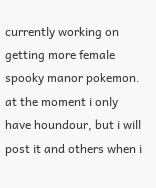currently working on getting more female spooky manor pokemon. at the moment i only have houndour, but i will post it and others when i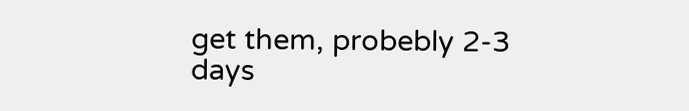get them, probebly 2-3 days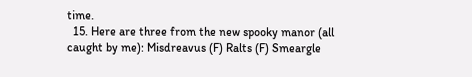time.
  15. Here are three from the new spooky manor (all caught by me): Misdreavus (F) Ralts (F) Smeargle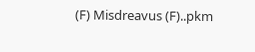(F) Misdreavus (F)..pkm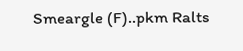Smeargle (F)..pkm Ralts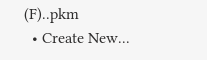(F)..pkm
  • Create New...